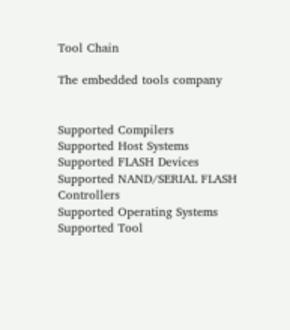Tool Chain

The embedded tools company


Supported Compilers
Supported Host Systems
Supported FLASH Devices
Supported NAND/SERIAL FLASH Controllers
Supported Operating Systems
Supported Tool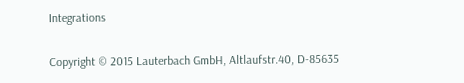Integrations

Copyright © 2015 Lauterbach GmbH, Altlaufstr.40, D-85635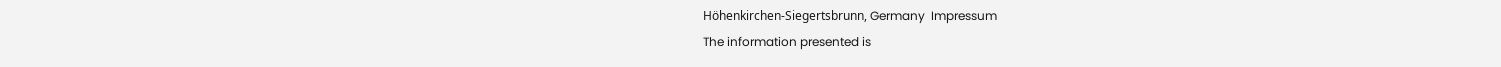Höhenkirchen-Siegertsbrunn, Germany  Impressum
The information presented is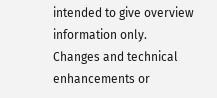intended to give overview information only.
Changes and technical enhancements or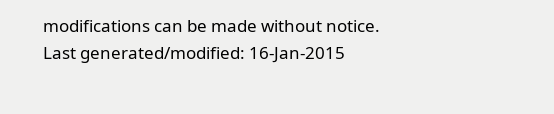modifications can be made without notice.
Last generated/modified: 16-Jan-2015